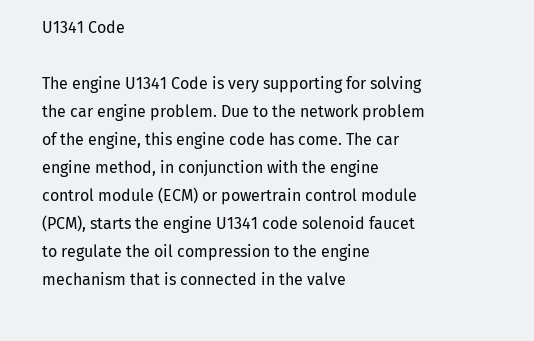U1341 Code

The engine U1341 Code is very supporting for solving the car engine problem. Due to the network problem of the engine, this engine code has come. The car engine method, in conjunction with the engine control module (ECM) or powertrain control module (PCM), starts the engine U1341 code solenoid faucet to regulate the oil compression to the engine mechanism that is connected in the valve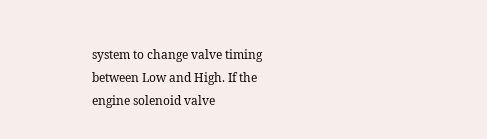system to change valve timing between Low and High. If the engine solenoid valve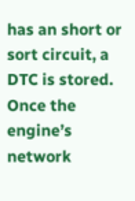has an short or sort circuit, a DTC is stored. Once the engine’s network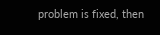problem is fixed, then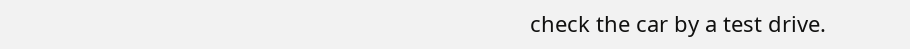check the car by a test drive.